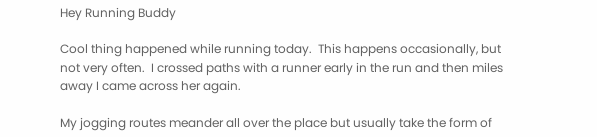Hey Running Buddy

Cool thing happened while running today.  This happens occasionally, but not very often.  I crossed paths with a runner early in the run and then miles away I came across her again.

My jogging routes meander all over the place but usually take the form of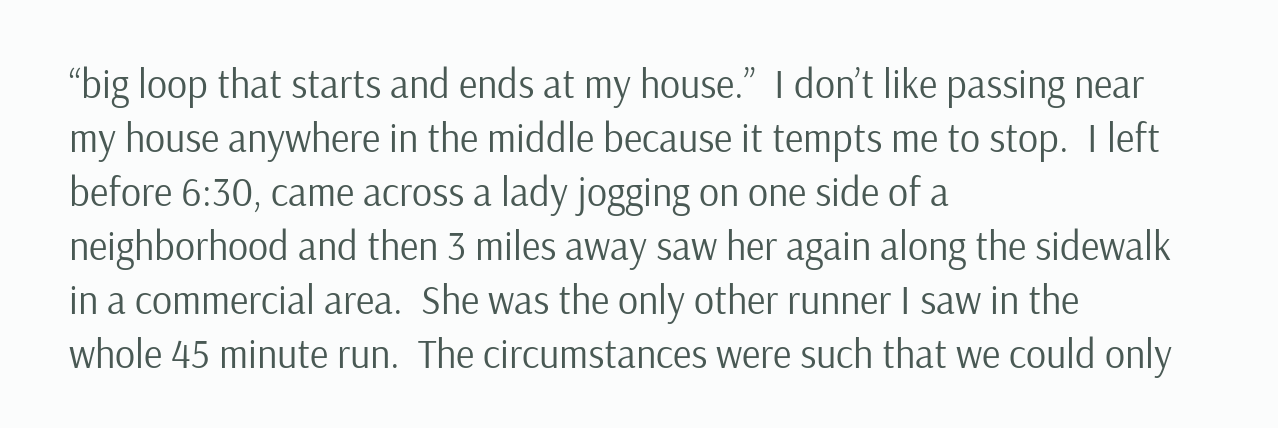“big loop that starts and ends at my house.”  I don’t like passing near my house anywhere in the middle because it tempts me to stop.  I left before 6:30, came across a lady jogging on one side of a neighborhood and then 3 miles away saw her again along the sidewalk in a commercial area.  She was the only other runner I saw in the whole 45 minute run.  The circumstances were such that we could only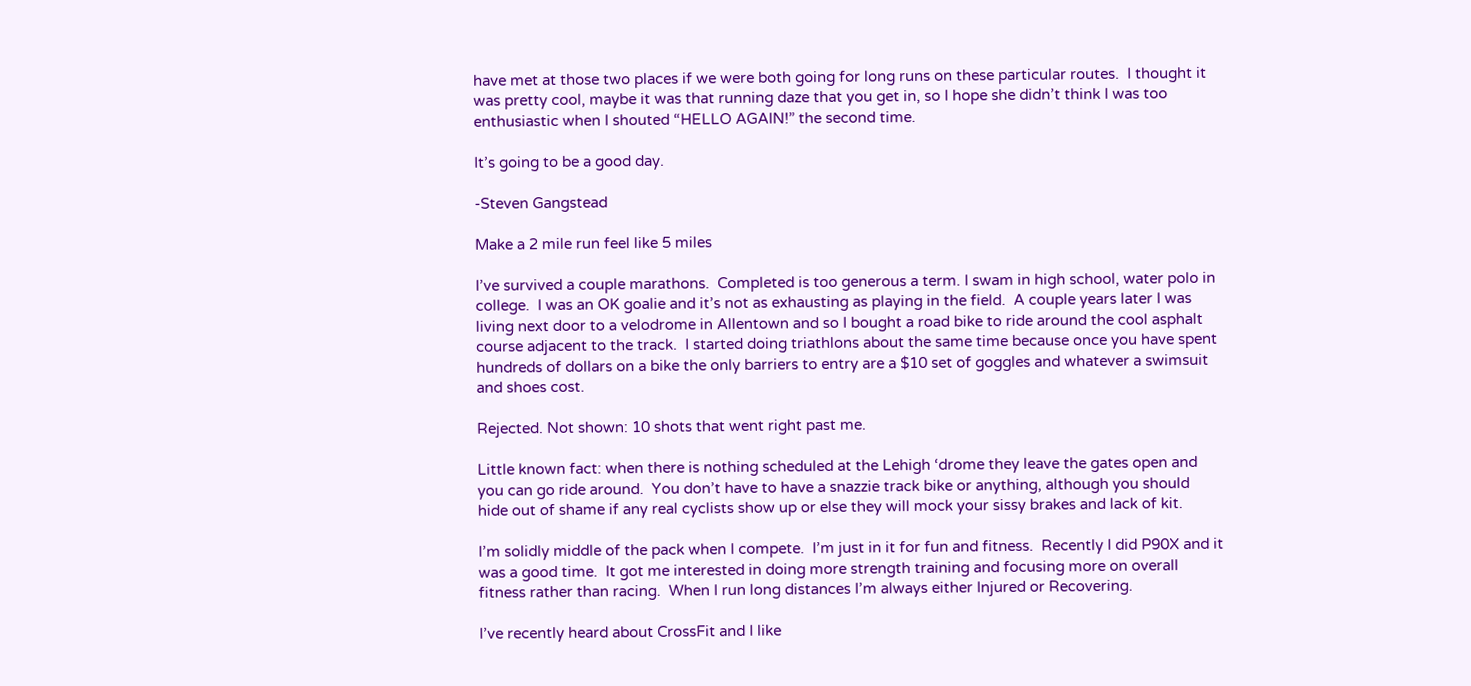have met at those two places if we were both going for long runs on these particular routes.  I thought it was pretty cool, maybe it was that running daze that you get in, so I hope she didn’t think I was too enthusiastic when I shouted “HELLO AGAIN!” the second time.

It’s going to be a good day.

-Steven Gangstead

Make a 2 mile run feel like 5 miles

I’ve survived a couple marathons.  Completed is too generous a term. I swam in high school, water polo in college.  I was an OK goalie and it’s not as exhausting as playing in the field.  A couple years later I was living next door to a velodrome in Allentown and so I bought a road bike to ride around the cool asphalt course adjacent to the track.  I started doing triathlons about the same time because once you have spent hundreds of dollars on a bike the only barriers to entry are a $10 set of goggles and whatever a swimsuit and shoes cost.

Rejected. Not shown: 10 shots that went right past me.

Little known fact: when there is nothing scheduled at the Lehigh ‘drome they leave the gates open and you can go ride around.  You don’t have to have a snazzie track bike or anything, although you should hide out of shame if any real cyclists show up or else they will mock your sissy brakes and lack of kit.

I’m solidly middle of the pack when I compete.  I’m just in it for fun and fitness.  Recently I did P90X and it was a good time.  It got me interested in doing more strength training and focusing more on overall fitness rather than racing.  When I run long distances I’m always either Injured or Recovering.

I’ve recently heard about CrossFit and I like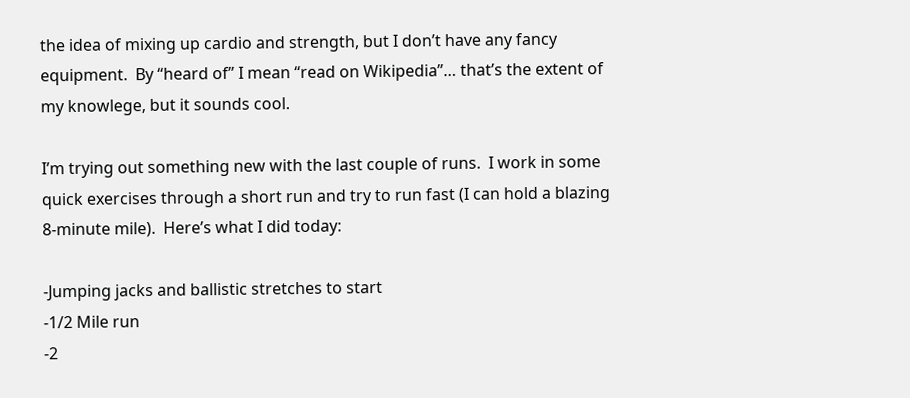the idea of mixing up cardio and strength, but I don’t have any fancy equipment.  By “heard of” I mean “read on Wikipedia”… that’s the extent of my knowlege, but it sounds cool.

I’m trying out something new with the last couple of runs.  I work in some quick exercises through a short run and try to run fast (I can hold a blazing 8-minute mile).  Here’s what I did today:

-Jumping jacks and ballistic stretches to start
-1/2 Mile run
-2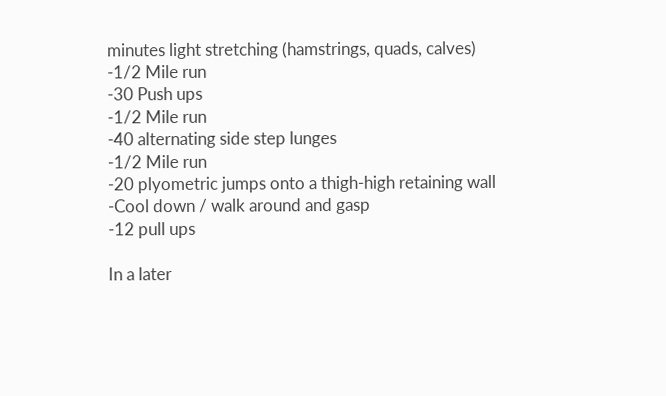minutes light stretching (hamstrings, quads, calves)
-1/2 Mile run
-30 Push ups
-1/2 Mile run
-40 alternating side step lunges
-1/2 Mile run
-20 plyometric jumps onto a thigh-high retaining wall
-Cool down / walk around and gasp
-12 pull ups

In a later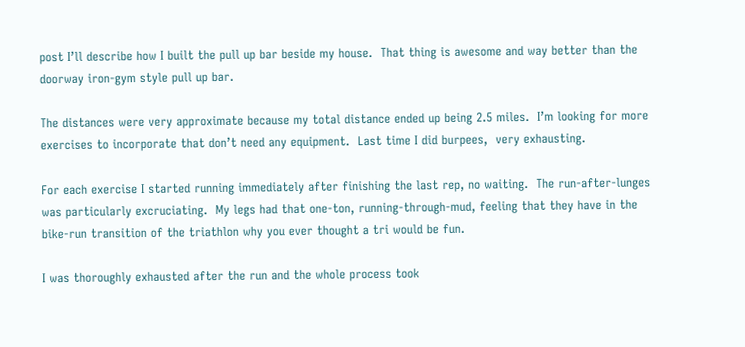post I’ll describe how I built the pull up bar beside my house.  That thing is awesome and way better than the doorway iron-gym style pull up bar.

The distances were very approximate because my total distance ended up being 2.5 miles.  I’m looking for more exercises to incorporate that don’t need any equipment.  Last time I did burpees,  very exhausting.

For each exercise I started running immediately after finishing the last rep, no waiting.  The run-after-lunges was particularly excruciating.  My legs had that one-ton, running-through-mud, feeling that they have in the bike-run transition of the triathlon why you ever thought a tri would be fun.

I was thoroughly exhausted after the run and the whole process took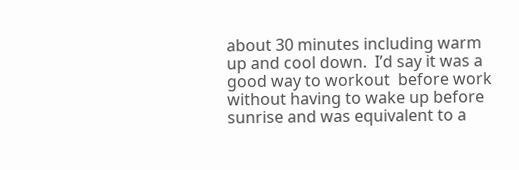about 30 minutes including warm up and cool down.  I’d say it was a good way to workout  before work without having to wake up before sunrise and was equivalent to a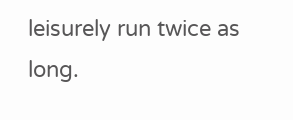leisurely run twice as long.